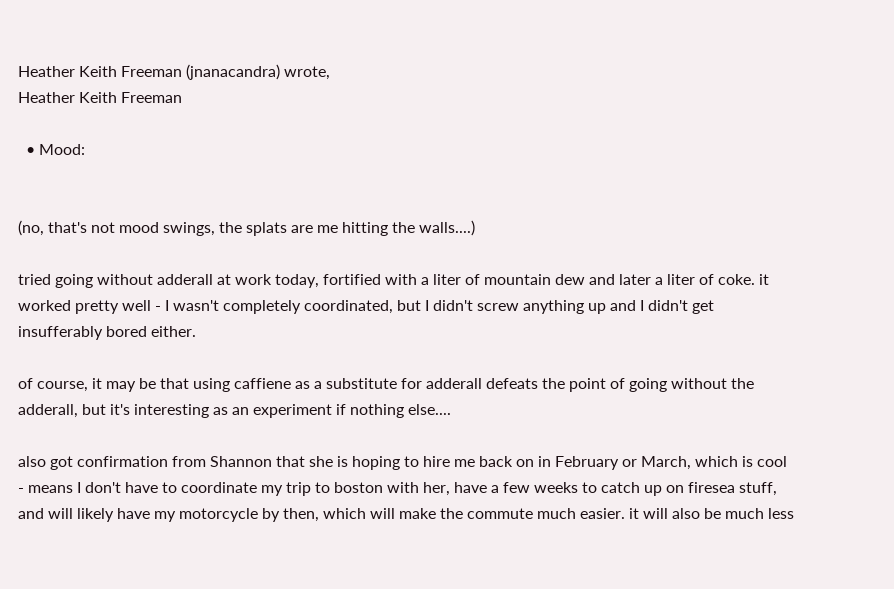Heather Keith Freeman (jnanacandra) wrote,
Heather Keith Freeman

  • Mood:


(no, that's not mood swings, the splats are me hitting the walls....)

tried going without adderall at work today, fortified with a liter of mountain dew and later a liter of coke. it worked pretty well - I wasn't completely coordinated, but I didn't screw anything up and I didn't get insufferably bored either.

of course, it may be that using caffiene as a substitute for adderall defeats the point of going without the adderall, but it's interesting as an experiment if nothing else....

also got confirmation from Shannon that she is hoping to hire me back on in February or March, which is cool - means I don't have to coordinate my trip to boston with her, have a few weeks to catch up on firesea stuff, and will likely have my motorcycle by then, which will make the commute much easier. it will also be much less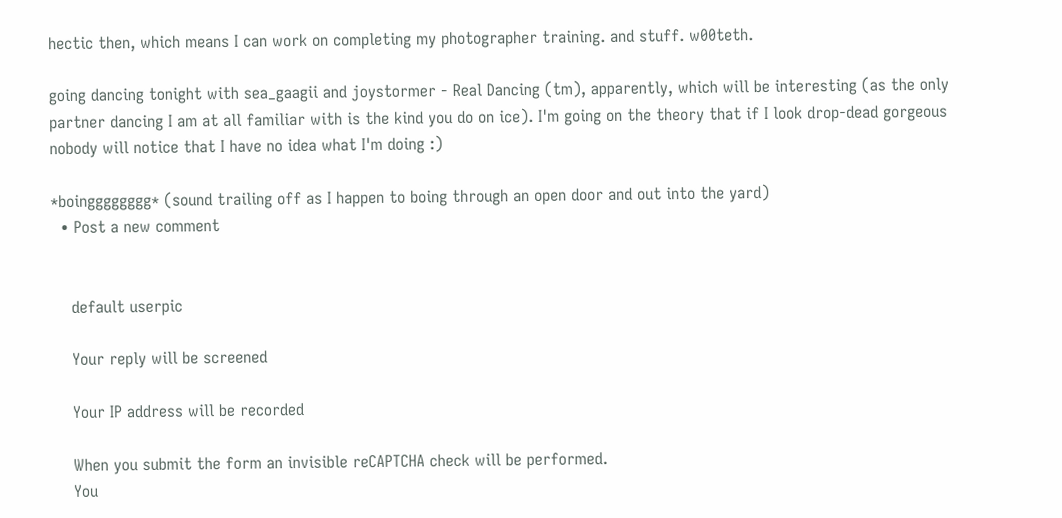hectic then, which means I can work on completing my photographer training. and stuff. w00teth.

going dancing tonight with sea_gaagii and joystormer - Real Dancing (tm), apparently, which will be interesting (as the only partner dancing I am at all familiar with is the kind you do on ice). I'm going on the theory that if I look drop-dead gorgeous nobody will notice that I have no idea what I'm doing :)

*boingggggggg* (sound trailing off as I happen to boing through an open door and out into the yard)
  • Post a new comment


    default userpic

    Your reply will be screened

    Your IP address will be recorded

    When you submit the form an invisible reCAPTCHA check will be performed.
    You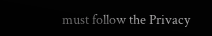must follow the Privacy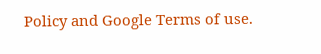Policy and Google Terms of use.